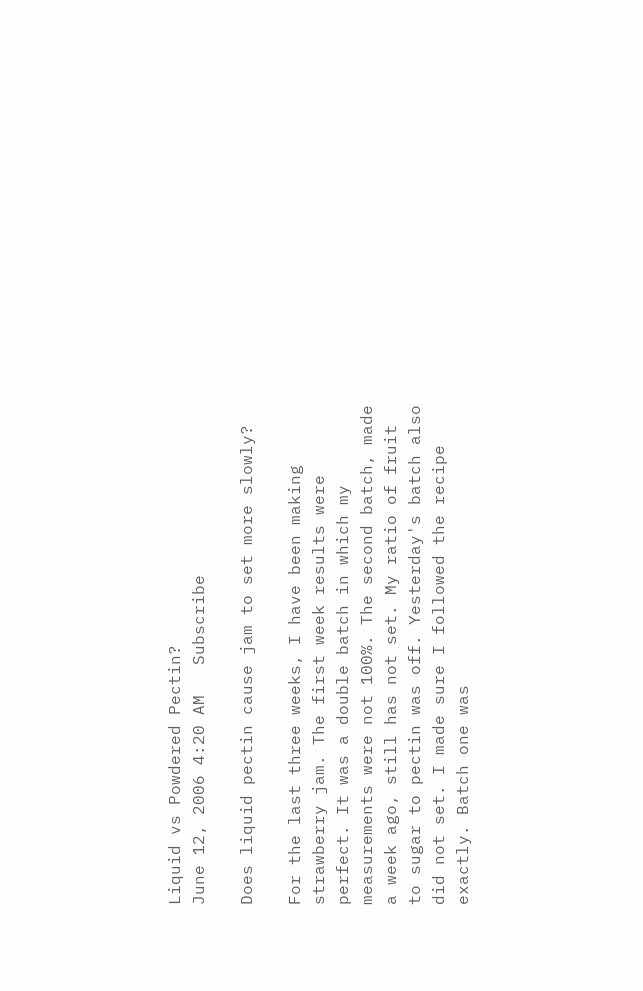Liquid vs Powdered Pectin?
June 12, 2006 4:20 AM   Subscribe

Does liquid pectin cause jam to set more slowly?

For the last three weeks, I have been making strawberry jam. The first week results were perfect. It was a double batch in which my measurements were not 100%. The second batch, made a week ago, still has not set. My ratio of fruit to sugar to pectin was off. Yesterday's batch also did not set. I made sure I followed the recipe exactly. Batch one was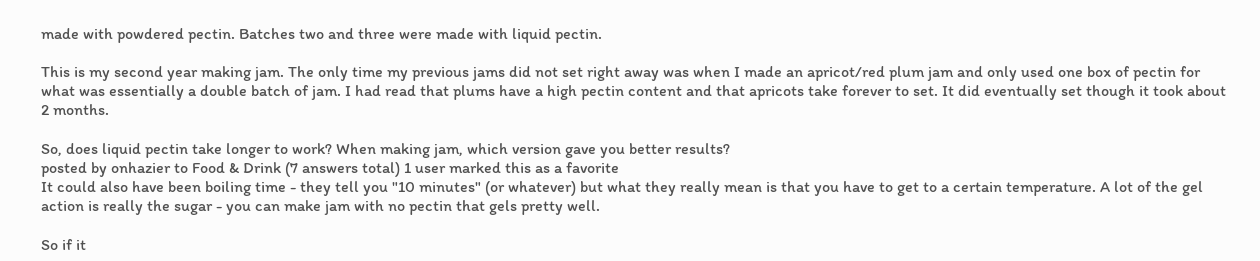made with powdered pectin. Batches two and three were made with liquid pectin.

This is my second year making jam. The only time my previous jams did not set right away was when I made an apricot/red plum jam and only used one box of pectin for what was essentially a double batch of jam. I had read that plums have a high pectin content and that apricots take forever to set. It did eventually set though it took about 2 months.

So, does liquid pectin take longer to work? When making jam, which version gave you better results?
posted by onhazier to Food & Drink (7 answers total) 1 user marked this as a favorite
It could also have been boiling time - they tell you "10 minutes" (or whatever) but what they really mean is that you have to get to a certain temperature. A lot of the gel action is really the sugar - you can make jam with no pectin that gels pretty well.

So if it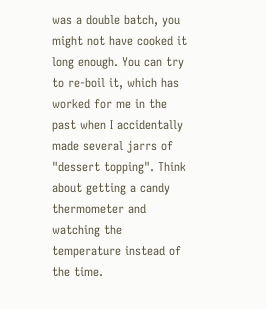was a double batch, you might not have cooked it long enough. You can try to re-boil it, which has worked for me in the past when I accidentally made several jarrs of "dessert topping". Think about getting a candy thermometer and watching the temperature instead of the time.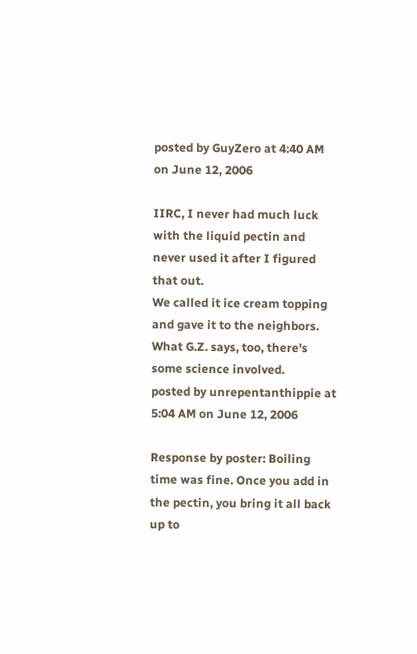posted by GuyZero at 4:40 AM on June 12, 2006

IIRC, I never had much luck with the liquid pectin and never used it after I figured that out.
We called it ice cream topping and gave it to the neighbors.
What G.Z. says, too, there's some science involved.
posted by unrepentanthippie at 5:04 AM on June 12, 2006

Response by poster: Boiling time was fine. Once you add in the pectin, you bring it all back up to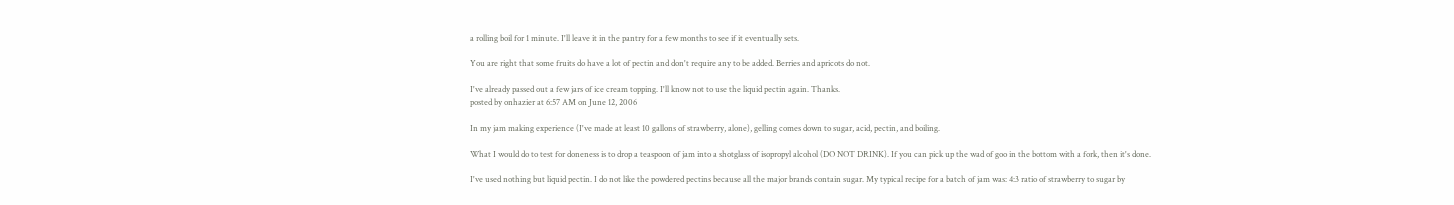a rolling boil for 1 minute. I'll leave it in the pantry for a few months to see if it eventually sets.

You are right that some fruits do have a lot of pectin and don't require any to be added. Berries and apricots do not.

I've already passed out a few jars of ice cream topping. I'll know not to use the liquid pectin again. Thanks.
posted by onhazier at 6:57 AM on June 12, 2006

In my jam making experience (I've made at least 10 gallons of strawberry, alone), gelling comes down to sugar, acid, pectin, and boiling.

What I would do to test for doneness is to drop a teaspoon of jam into a shotglass of isopropyl alcohol (DO NOT DRINK). If you can pick up the wad of goo in the bottom with a fork, then it's done.

I've used nothing but liquid pectin. I do not like the powdered pectins because all the major brands contain sugar. My typical recipe for a batch of jam was: 4:3 ratio of strawberry to sugar by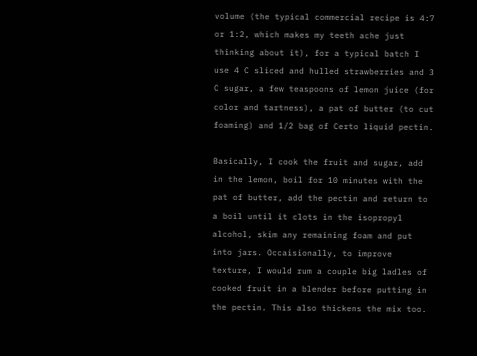volume (the typical commercial recipe is 4:7 or 1:2, which makes my teeth ache just thinking about it), for a typical batch I use 4 C sliced and hulled strawberries and 3 C sugar, a few teaspoons of lemon juice (for color and tartness), a pat of butter (to cut foaming) and 1/2 bag of Certo liquid pectin.

Basically, I cook the fruit and sugar, add in the lemon, boil for 10 minutes with the pat of butter, add the pectin and return to a boil until it clots in the isopropyl alcohol, skim any remaining foam and put into jars. Occaisionally, to improve texture, I would rum a couple big ladles of cooked fruit in a blender before putting in the pectin. This also thickens the mix too.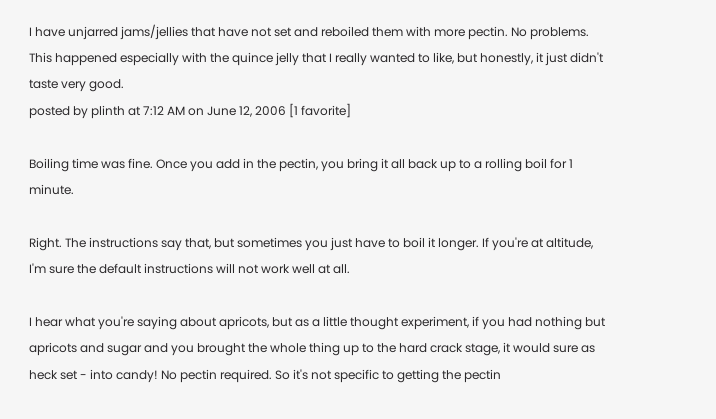I have unjarred jams/jellies that have not set and reboiled them with more pectin. No problems. This happened especially with the quince jelly that I really wanted to like, but honestly, it just didn't taste very good.
posted by plinth at 7:12 AM on June 12, 2006 [1 favorite]

Boiling time was fine. Once you add in the pectin, you bring it all back up to a rolling boil for 1 minute.

Right. The instructions say that, but sometimes you just have to boil it longer. If you're at altitude, I'm sure the default instructions will not work well at all.

I hear what you're saying about apricots, but as a little thought experiment, if you had nothing but apricots and sugar and you brought the whole thing up to the hard crack stage, it would sure as heck set - into candy! No pectin required. So it's not specific to getting the pectin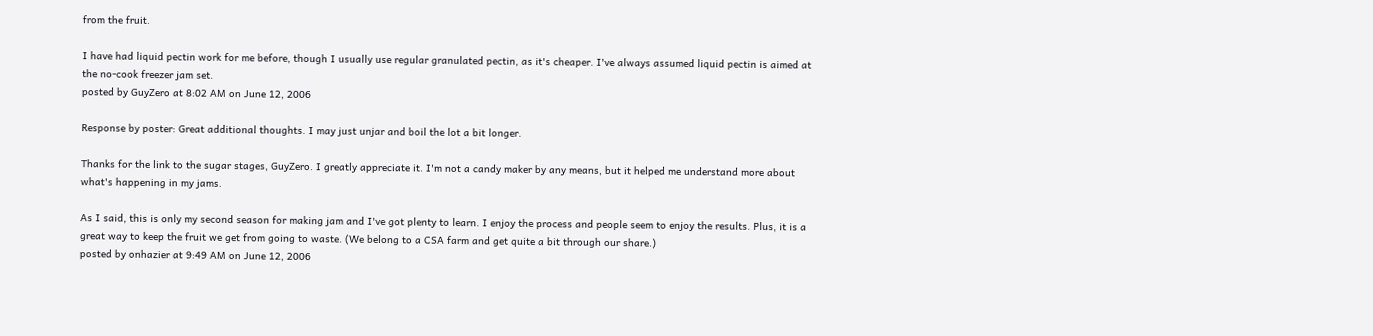from the fruit.

I have had liquid pectin work for me before, though I usually use regular granulated pectin, as it's cheaper. I've always assumed liquid pectin is aimed at the no-cook freezer jam set.
posted by GuyZero at 8:02 AM on June 12, 2006

Response by poster: Great additional thoughts. I may just unjar and boil the lot a bit longer.

Thanks for the link to the sugar stages, GuyZero. I greatly appreciate it. I'm not a candy maker by any means, but it helped me understand more about what's happening in my jams.

As I said, this is only my second season for making jam and I've got plenty to learn. I enjoy the process and people seem to enjoy the results. Plus, it is a great way to keep the fruit we get from going to waste. (We belong to a CSA farm and get quite a bit through our share.)
posted by onhazier at 9:49 AM on June 12, 2006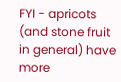FYI - apricots (and stone fruit in general) have more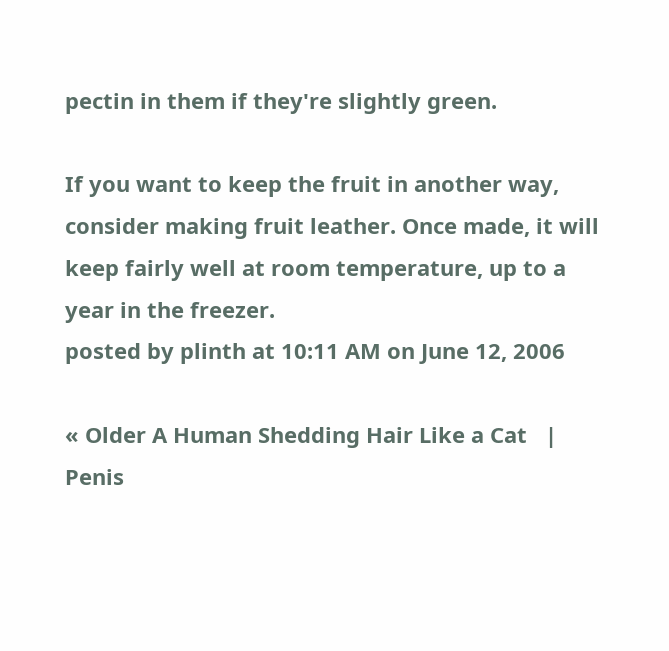pectin in them if they're slightly green.

If you want to keep the fruit in another way, consider making fruit leather. Once made, it will keep fairly well at room temperature, up to a year in the freezer.
posted by plinth at 10:11 AM on June 12, 2006

« Older A Human Shedding Hair Like a Cat   |   Penis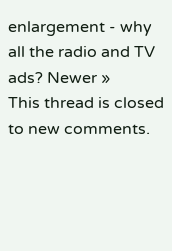enlargement - why all the radio and TV ads? Newer »
This thread is closed to new comments.